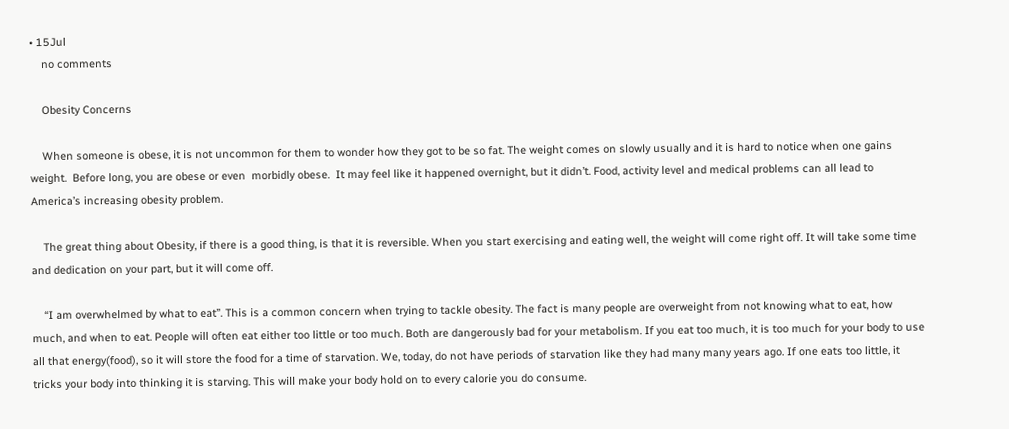• 15Jul
    no comments

    Obesity Concerns

    When someone is obese, it is not uncommon for them to wonder how they got to be so fat. The weight comes on slowly usually and it is hard to notice when one gains weight.  Before long, you are obese or even  morbidly obese.  It may feel like it happened overnight, but it didn’t. Food, activity level and medical problems can all lead to America’s increasing obesity problem.

    The great thing about Obesity, if there is a good thing, is that it is reversible. When you start exercising and eating well, the weight will come right off. It will take some time and dedication on your part, but it will come off.

    “I am overwhelmed by what to eat”. This is a common concern when trying to tackle obesity. The fact is many people are overweight from not knowing what to eat, how much, and when to eat. People will often eat either too little or too much. Both are dangerously bad for your metabolism. If you eat too much, it is too much for your body to use all that energy(food), so it will store the food for a time of starvation. We, today, do not have periods of starvation like they had many many years ago. If one eats too little, it tricks your body into thinking it is starving. This will make your body hold on to every calorie you do consume.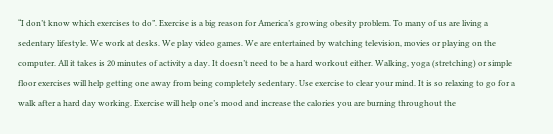“I don’t know which exercises to do”. Exercise is a big reason for America’s growing obesity problem. To many of us are living a sedentary lifestyle. We work at desks. We play video games. We are entertained by watching television, movies or playing on the computer. All it takes is 20 minutes of activity a day. It doesn’t need to be a hard workout either. Walking, yoga (stretching) or simple floor exercises will help getting one away from being completely sedentary. Use exercise to clear your mind. It is so relaxing to go for a walk after a hard day working. Exercise will help one’s mood and increase the calories you are burning throughout the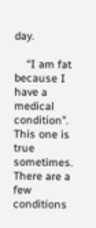day.

    “I am fat because I have a medical condition”. This one is true sometimes. There are a few conditions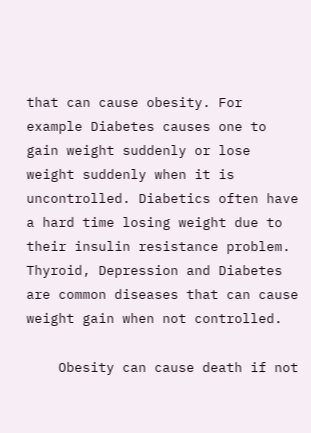that can cause obesity. For example Diabetes causes one to gain weight suddenly or lose weight suddenly when it is uncontrolled. Diabetics often have a hard time losing weight due to their insulin resistance problem. Thyroid, Depression and Diabetes are common diseases that can cause weight gain when not controlled.

    Obesity can cause death if not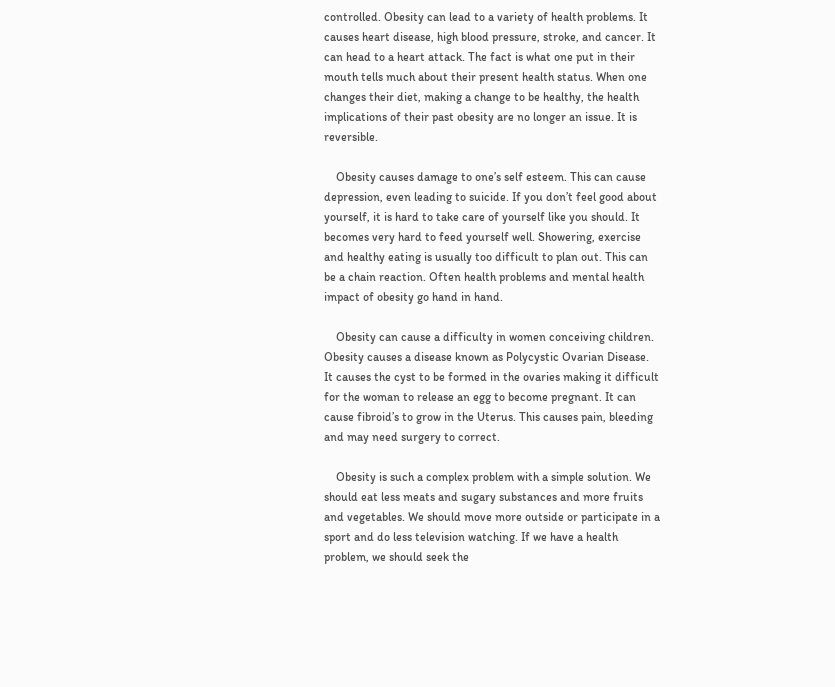controlled. Obesity can lead to a variety of health problems. It causes heart disease, high blood pressure, stroke, and cancer. It can head to a heart attack. The fact is what one put in their mouth tells much about their present health status. When one changes their diet, making a change to be healthy, the health implications of their past obesity are no longer an issue. It is reversible.

    Obesity causes damage to one’s self esteem. This can cause depression, even leading to suicide. If you don’t feel good about yourself, it is hard to take care of yourself like you should. It becomes very hard to feed yourself well. Showering, exercise and healthy eating is usually too difficult to plan out. This can be a chain reaction. Often health problems and mental health impact of obesity go hand in hand.

    Obesity can cause a difficulty in women conceiving children. Obesity causes a disease known as Polycystic Ovarian Disease. It causes the cyst to be formed in the ovaries making it difficult for the woman to release an egg to become pregnant. It can cause fibroid’s to grow in the Uterus. This causes pain, bleeding and may need surgery to correct.

    Obesity is such a complex problem with a simple solution. We should eat less meats and sugary substances and more fruits and vegetables. We should move more outside or participate in a sport and do less television watching. If we have a health problem, we should seek the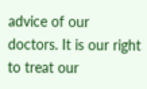advice of our doctors. It is our right to treat our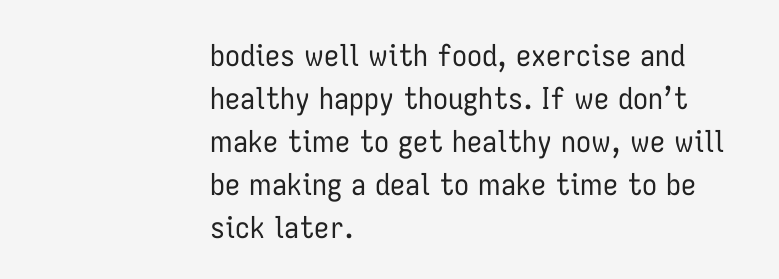bodies well with food, exercise and healthy happy thoughts. If we don’t make time to get healthy now, we will be making a deal to make time to be sick later.